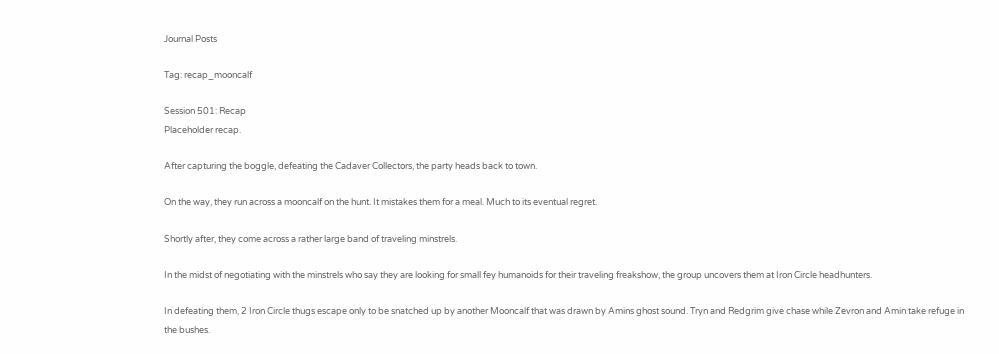Journal Posts

Tag: recap_mooncalf

Session 501: Recap
Placeholder recap.

After capturing the boggle, defeating the Cadaver Collectors, the party heads back to town.

On the way, they run across a mooncalf on the hunt. It mistakes them for a meal. Much to its eventual regret.

Shortly after, they come across a rather large band of traveling minstrels.

In the midst of negotiating with the minstrels who say they are looking for small fey humanoids for their traveling freakshow, the group uncovers them at Iron Circle headhunters.

In defeating them, 2 Iron Circle thugs escape only to be snatched up by another Mooncalf that was drawn by Amins ghost sound. Tryn and Redgrim give chase while Zevron and Amin take refuge in the bushes.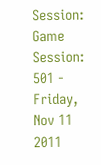Session: Game Session: 501 - Friday, Nov 11 2011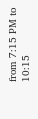from 7:15 PM to 10:15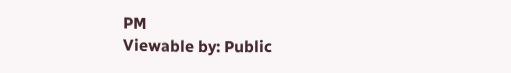PM
Viewable by: Public